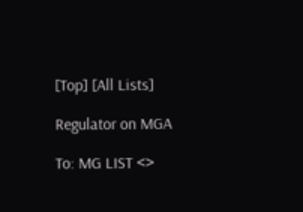[Top] [All Lists]

Regulator on MGA

To: MG LIST <>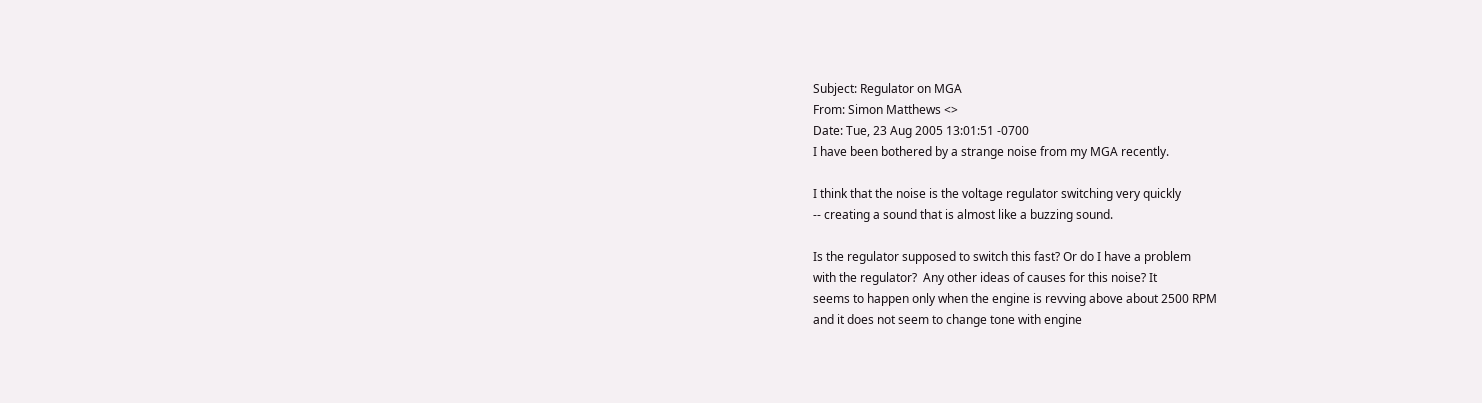Subject: Regulator on MGA
From: Simon Matthews <>
Date: Tue, 23 Aug 2005 13:01:51 -0700
I have been bothered by a strange noise from my MGA recently.

I think that the noise is the voltage regulator switching very quickly
-- creating a sound that is almost like a buzzing sound.

Is the regulator supposed to switch this fast? Or do I have a problem
with the regulator?  Any other ideas of causes for this noise? It
seems to happen only when the engine is revving above about 2500 RPM
and it does not seem to change tone with engine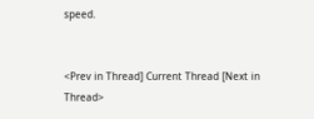speed.


<Prev in Thread] Current Thread [Next in Thread>